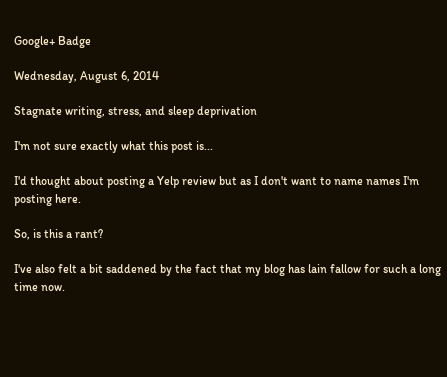Google+ Badge

Wednesday, August 6, 2014

Stagnate writing, stress, and sleep deprivation

I'm not sure exactly what this post is...

I'd thought about posting a Yelp review but as I don't want to name names I'm posting here.

So, is this a rant?

I've also felt a bit saddened by the fact that my blog has lain fallow for such a long time now.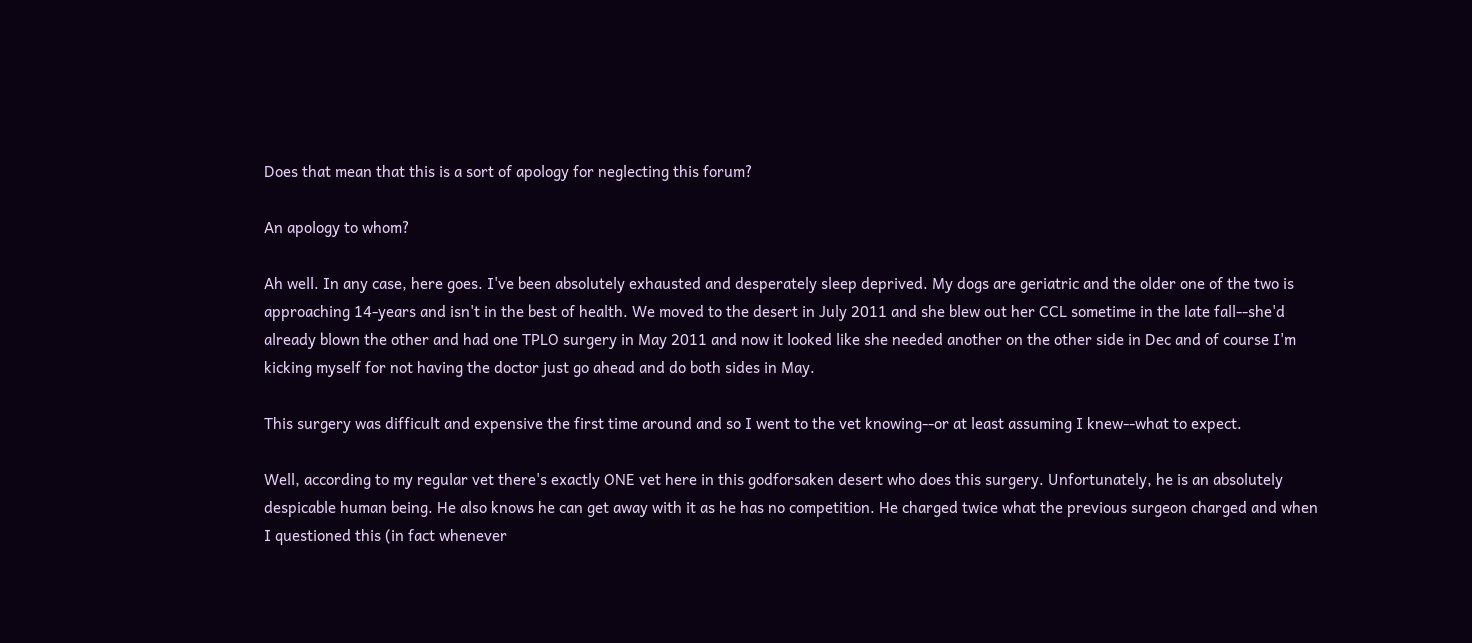Does that mean that this is a sort of apology for neglecting this forum?

An apology to whom?

Ah well. In any case, here goes. I've been absolutely exhausted and desperately sleep deprived. My dogs are geriatric and the older one of the two is approaching 14-years and isn't in the best of health. We moved to the desert in July 2011 and she blew out her CCL sometime in the late fall--she'd already blown the other and had one TPLO surgery in May 2011 and now it looked like she needed another on the other side in Dec and of course I'm kicking myself for not having the doctor just go ahead and do both sides in May.

This surgery was difficult and expensive the first time around and so I went to the vet knowing--or at least assuming I knew--what to expect.

Well, according to my regular vet there's exactly ONE vet here in this godforsaken desert who does this surgery. Unfortunately, he is an absolutely despicable human being. He also knows he can get away with it as he has no competition. He charged twice what the previous surgeon charged and when I questioned this (in fact whenever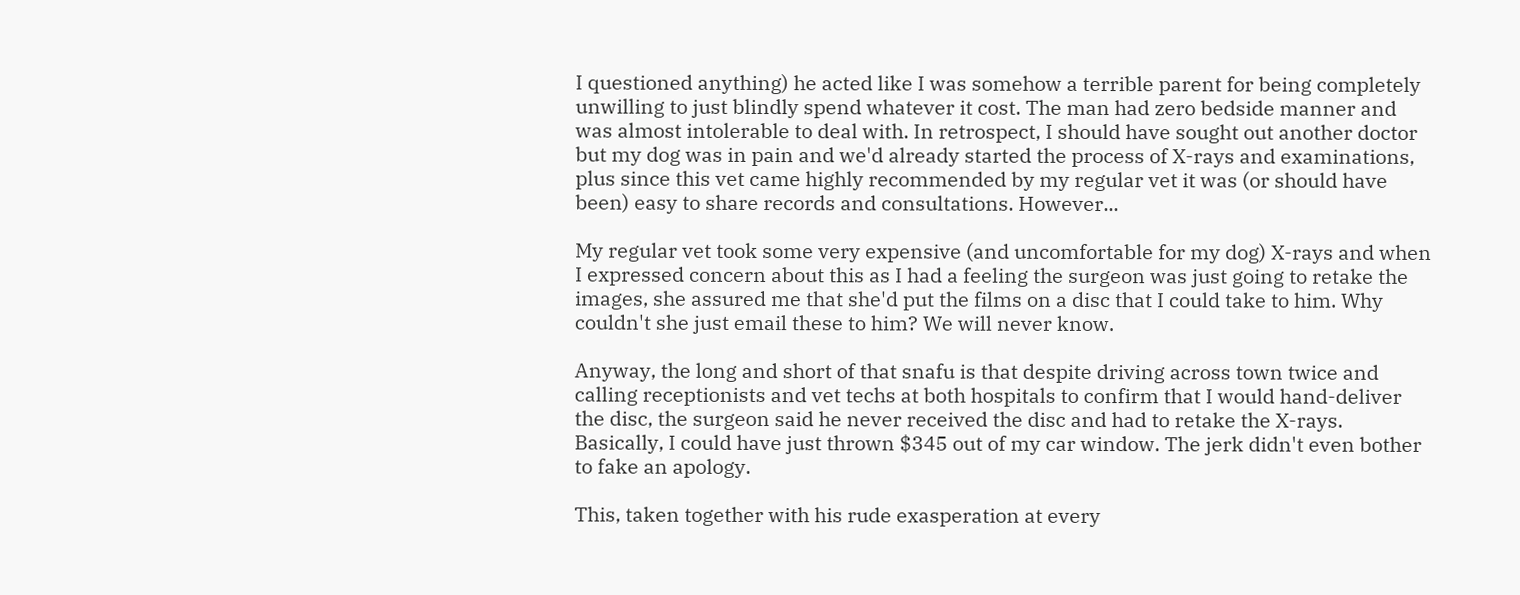I questioned anything) he acted like I was somehow a terrible parent for being completely unwilling to just blindly spend whatever it cost. The man had zero bedside manner and was almost intolerable to deal with. In retrospect, I should have sought out another doctor but my dog was in pain and we'd already started the process of X-rays and examinations, plus since this vet came highly recommended by my regular vet it was (or should have been) easy to share records and consultations. However...

My regular vet took some very expensive (and uncomfortable for my dog) X-rays and when I expressed concern about this as I had a feeling the surgeon was just going to retake the images, she assured me that she'd put the films on a disc that I could take to him. Why couldn't she just email these to him? We will never know.

Anyway, the long and short of that snafu is that despite driving across town twice and calling receptionists and vet techs at both hospitals to confirm that I would hand-deliver the disc, the surgeon said he never received the disc and had to retake the X-rays. Basically, I could have just thrown $345 out of my car window. The jerk didn't even bother to fake an apology.

This, taken together with his rude exasperation at every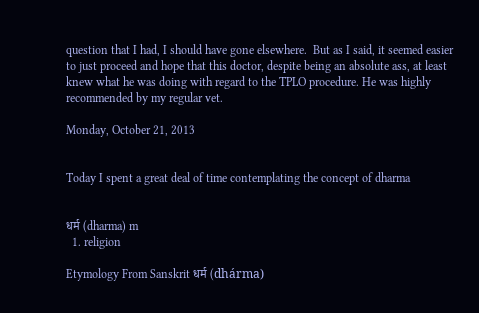question that I had, I should have gone elsewhere.  But as I said, it seemed easier to just proceed and hope that this doctor, despite being an absolute ass, at least knew what he was doing with regard to the TPLO procedure. He was highly recommended by my regular vet.

Monday, October 21, 2013


Today I spent a great deal of time contemplating the concept of dharma


धर्म (dharma) m
  1. religion

Etymology From Sanskrit धर्म (dhárma)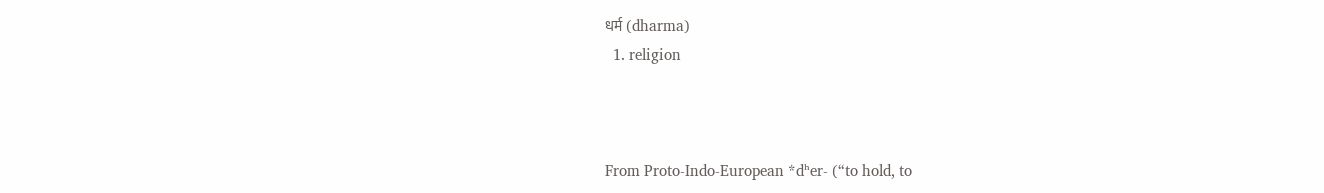धर्म (dharma)
  1. religion



From Proto-Indo-European *dʰer- (“to hold, to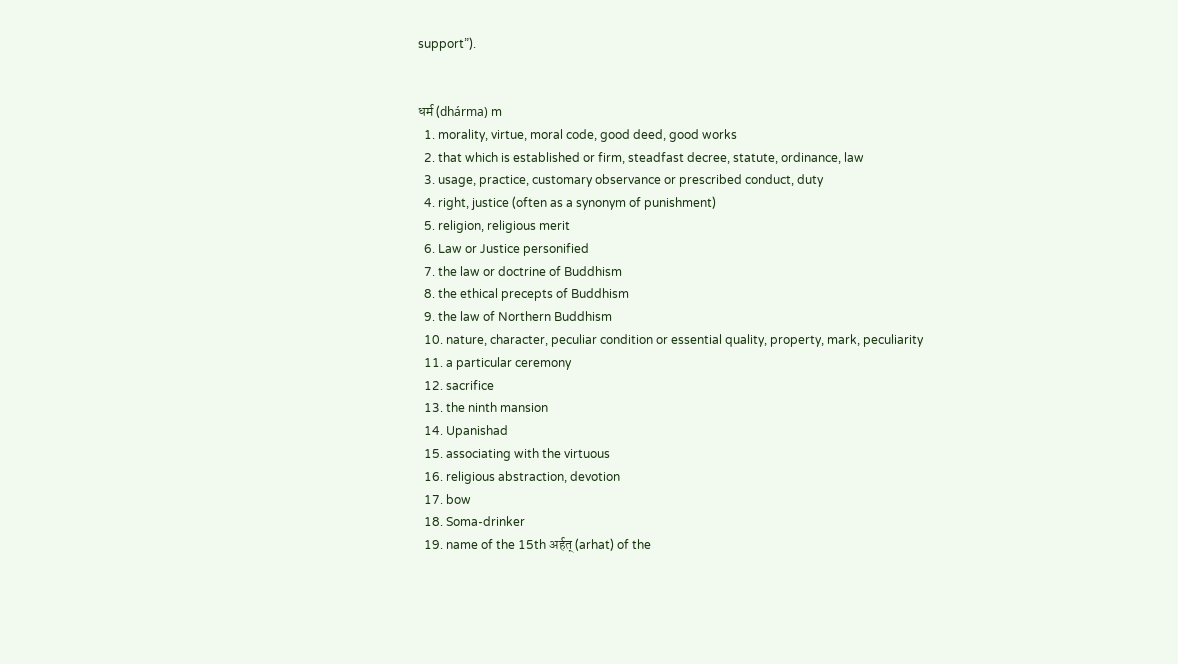support”).


धर्म (dhárma) m
  1. morality, virtue, moral code, good deed, good works
  2. that which is established or firm, steadfast decree, statute, ordinance, law
  3. usage, practice, customary observance or prescribed conduct, duty
  4. right, justice (often as a synonym of punishment)
  5. religion, religious merit
  6. Law or Justice personified
  7. the law or doctrine of Buddhism
  8. the ethical precepts of Buddhism
  9. the law of Northern Buddhism
  10. nature, character, peculiar condition or essential quality, property, mark, peculiarity
  11. a particular ceremony
  12. sacrifice
  13. the ninth mansion
  14. Upanishad
  15. associating with the virtuous
  16. religious abstraction, devotion
  17. bow
  18. Soma-drinker
  19. name of the 15th अर्हत् (arhat) of the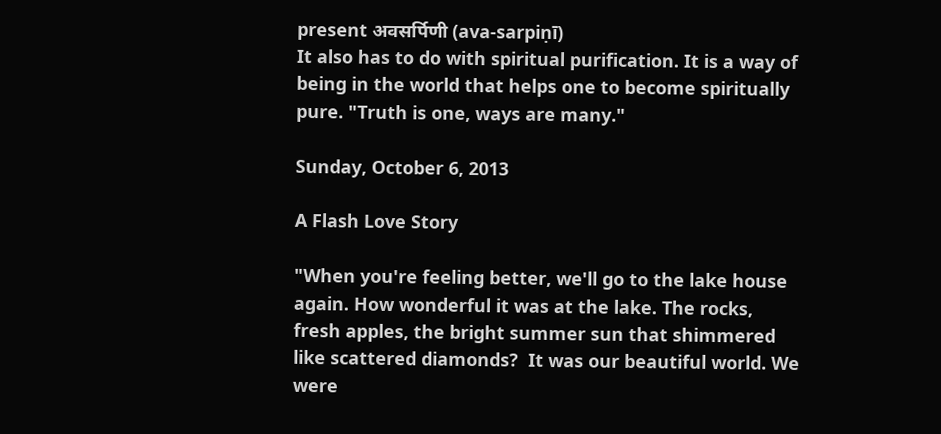present अवसर्पिणी (ava-sarpiṇī)
It also has to do with spiritual purification. It is a way of being in the world that helps one to become spiritually pure. "Truth is one, ways are many."

Sunday, October 6, 2013

A Flash Love Story

"When you're feeling better, we'll go to the lake house again. How wonderful it was at the lake. The rocks, fresh apples, the bright summer sun that shimmered like scattered diamonds?  It was our beautiful world. We were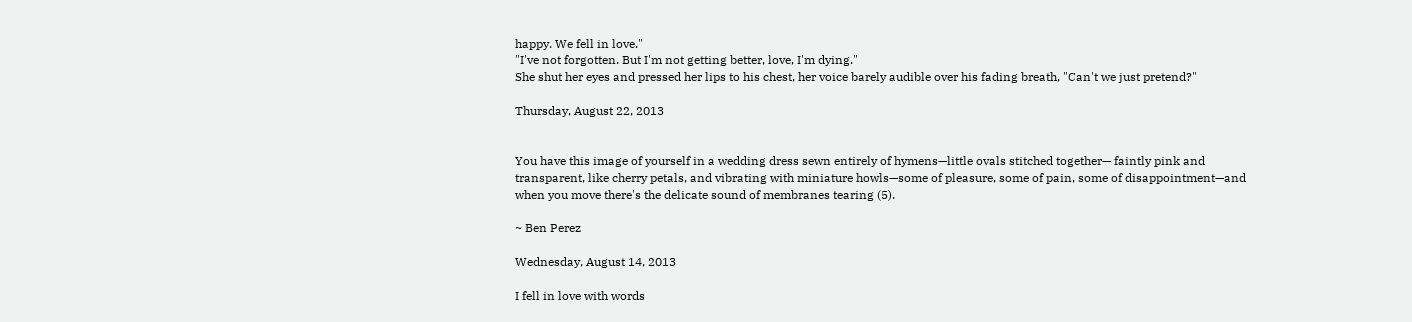happy. We fell in love."
"I've not forgotten. But I'm not getting better, love, I'm dying."
She shut her eyes and pressed her lips to his chest, her voice barely audible over his fading breath, "Can't we just pretend?"

Thursday, August 22, 2013


You have this image of yourself in a wedding dress sewn entirely of hymens—little ovals stitched together— faintly pink and transparent, like cherry petals, and vibrating with miniature howls—some of pleasure, some of pain, some of disappointment—and when you move there's the delicate sound of membranes tearing (5).

~ Ben Perez

Wednesday, August 14, 2013

I fell in love with words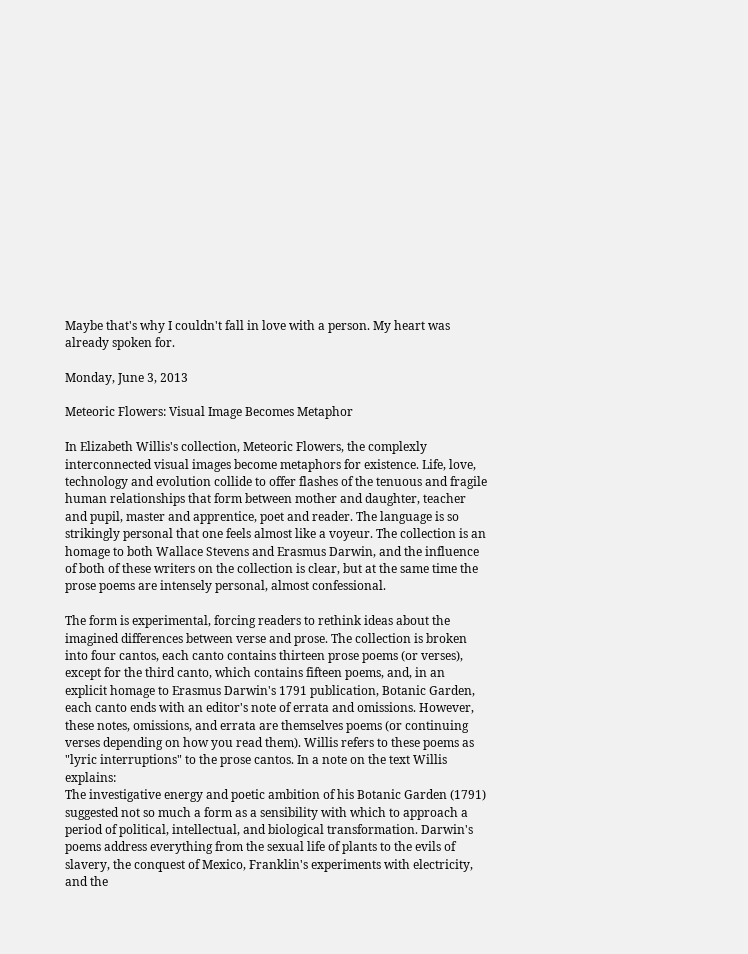Maybe that's why I couldn't fall in love with a person. My heart was already spoken for.

Monday, June 3, 2013

Meteoric Flowers: Visual Image Becomes Metaphor

In Elizabeth Willis's collection, Meteoric Flowers, the complexly interconnected visual images become metaphors for existence. Life, love, technology and evolution collide to offer flashes of the tenuous and fragile human relationships that form between mother and daughter, teacher and pupil, master and apprentice, poet and reader. The language is so strikingly personal that one feels almost like a voyeur. The collection is an homage to both Wallace Stevens and Erasmus Darwin, and the influence of both of these writers on the collection is clear, but at the same time the prose poems are intensely personal, almost confessional.

The form is experimental, forcing readers to rethink ideas about the imagined differences between verse and prose. The collection is broken into four cantos, each canto contains thirteen prose poems (or verses), except for the third canto, which contains fifteen poems, and, in an explicit homage to Erasmus Darwin's 1791 publication, Botanic Garden, each canto ends with an editor's note of errata and omissions. However, these notes, omissions, and errata are themselves poems (or continuing verses depending on how you read them). Willis refers to these poems as "lyric interruptions" to the prose cantos. In a note on the text Willis explains:
The investigative energy and poetic ambition of his Botanic Garden (1791) suggested not so much a form as a sensibility with which to approach a period of political, intellectual, and biological transformation. Darwin's poems address everything from the sexual life of plants to the evils of slavery, the conquest of Mexico, Franklin's experiments with electricity, and the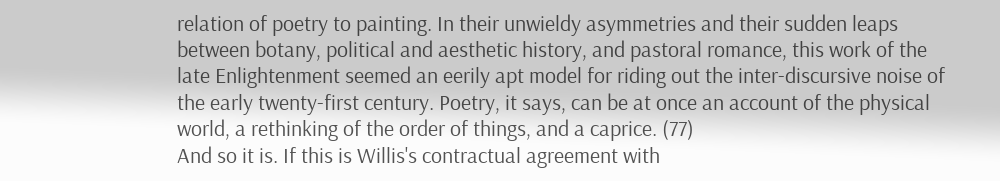relation of poetry to painting. In their unwieldy asymmetries and their sudden leaps between botany, political and aesthetic history, and pastoral romance, this work of the late Enlightenment seemed an eerily apt model for riding out the inter-discursive noise of the early twenty-first century. Poetry, it says, can be at once an account of the physical world, a rethinking of the order of things, and a caprice. (77)
And so it is. If this is Willis's contractual agreement with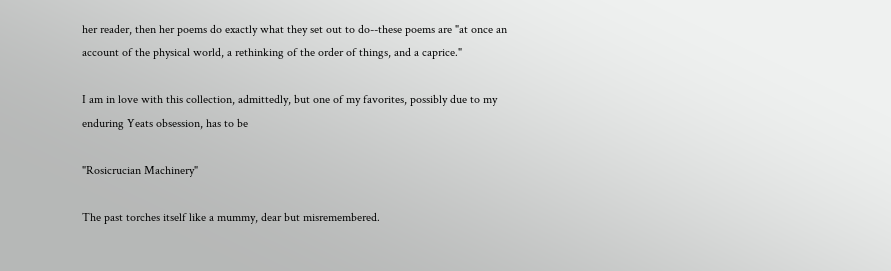her reader, then her poems do exactly what they set out to do--these poems are "at once an account of the physical world, a rethinking of the order of things, and a caprice."

I am in love with this collection, admittedly, but one of my favorites, possibly due to my enduring Yeats obsession, has to be

"Rosicrucian Machinery"

The past torches itself like a mummy, dear but misremembered.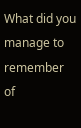What did you manage to remember of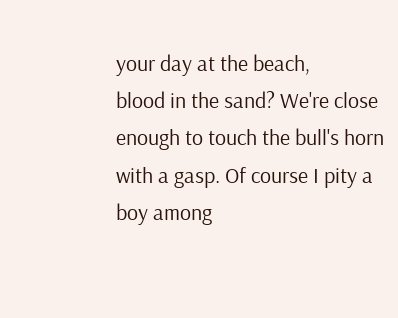your day at the beach,
blood in the sand? We're close enough to touch the bull's horn
with a gasp. Of course I pity a boy among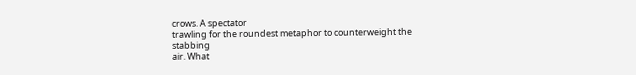crows. A spectator
trawling for the roundest metaphor to counterweight the stabbing
air. What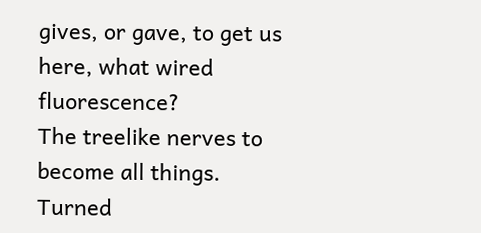gives, or gave, to get us here, what wired fluorescence?
The treelike nerves to become all things. Turned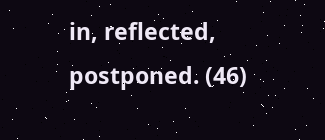in, reflected,
postponed. (46)